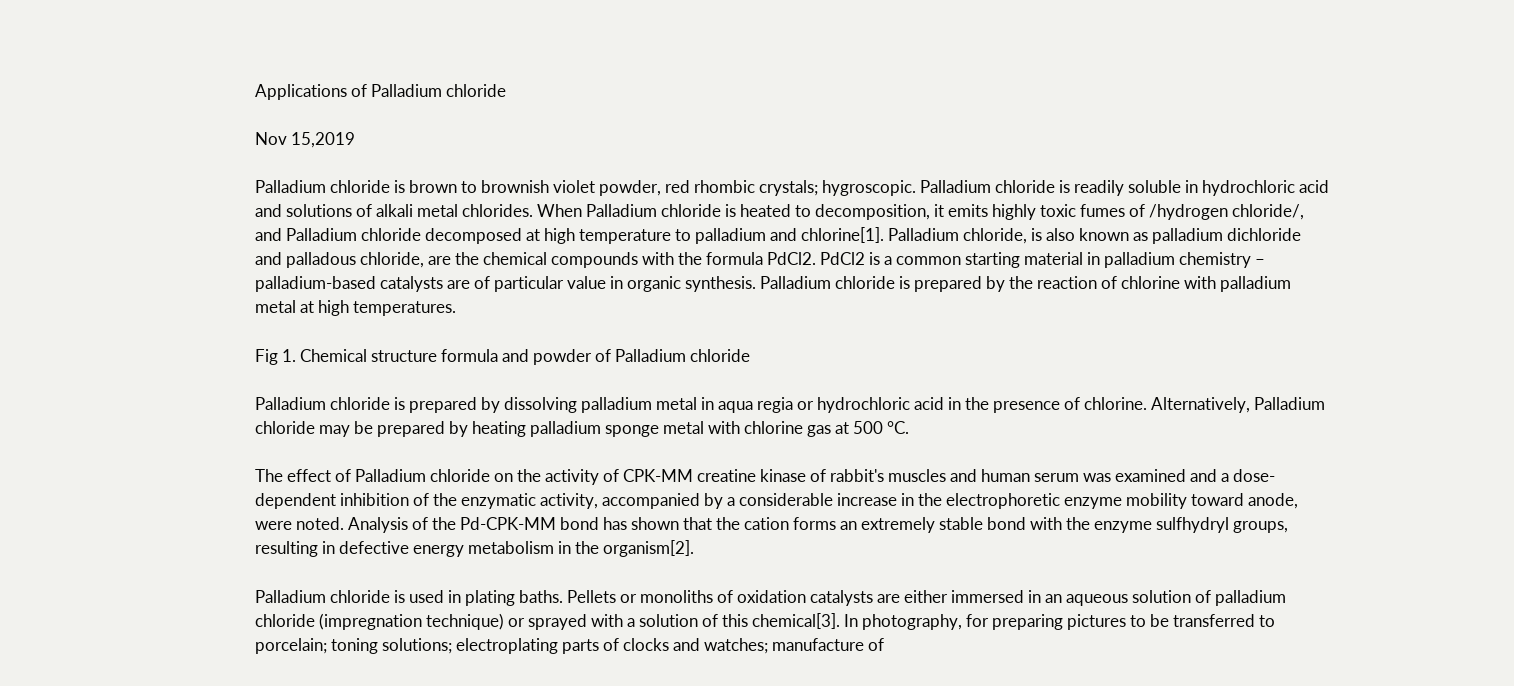Applications of Palladium chloride

Nov 15,2019

Palladium chloride is brown to brownish violet powder, red rhombic crystals; hygroscopic. Palladium chloride is readily soluble in hydrochloric acid and solutions of alkali metal chlorides. When Palladium chloride is heated to decomposition, it emits highly toxic fumes of /hydrogen chloride/, and Palladium chloride decomposed at high temperature to palladium and chlorine[1]. Palladium chloride, is also known as palladium dichloride and palladous chloride, are the chemical compounds with the formula PdCl2. PdCl2 is a common starting material in palladium chemistry – palladium-based catalysts are of particular value in organic synthesis. Palladium chloride is prepared by the reaction of chlorine with palladium metal at high temperatures.

Fig 1. Chemical structure formula and powder of Palladium chloride

Palladium chloride is prepared by dissolving palladium metal in aqua regia or hydrochloric acid in the presence of chlorine. Alternatively, Palladium chloride may be prepared by heating palladium sponge metal with chlorine gas at 500 °C.

The effect of Palladium chloride on the activity of CPK-MM creatine kinase of rabbit's muscles and human serum was examined and a dose-dependent inhibition of the enzymatic activity, accompanied by a considerable increase in the electrophoretic enzyme mobility toward anode, were noted. Analysis of the Pd-CPK-MM bond has shown that the cation forms an extremely stable bond with the enzyme sulfhydryl groups, resulting in defective energy metabolism in the organism[2].

Palladium chloride is used in plating baths. Pellets or monoliths of oxidation catalysts are either immersed in an aqueous solution of palladium chloride (impregnation technique) or sprayed with a solution of this chemical[3]. In photography, for preparing pictures to be transferred to porcelain; toning solutions; electroplating parts of clocks and watches; manufacture of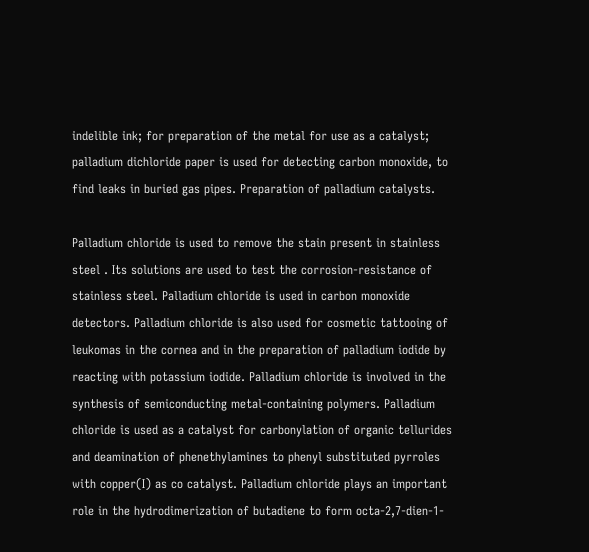indelible ink; for preparation of the metal for use as a catalyst; palladium dichloride paper is used for detecting carbon monoxide, to find leaks in buried gas pipes. Preparation of palladium catalysts.

Palladium chloride is used to remove the stain present in stainless steel . Its solutions are used to test the corrosion-resistance of stainless steel. Palladium chloride is used in carbon monoxide detectors. Palladium chloride is also used for cosmetic tattooing of leukomas in the cornea and in the preparation of palladium iodide by reacting with potassium iodide. Palladium chloride is involved in the synthesis of semiconducting metal-containing polymers. Palladium chloride is used as a catalyst for carbonylation of organic tellurides and deamination of phenethylamines to phenyl substituted pyrroles with copper(I) as co catalyst. Palladium chloride plays an important role in the hydrodimerization of butadiene to form octa-2,7-dien-1-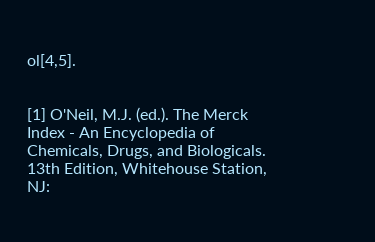ol[4,5].


[1] O'Neil, M.J. (ed.). The Merck Index - An Encyclopedia of Chemicals, Drugs, and Biologicals. 13th Edition, Whitehouse Station, NJ: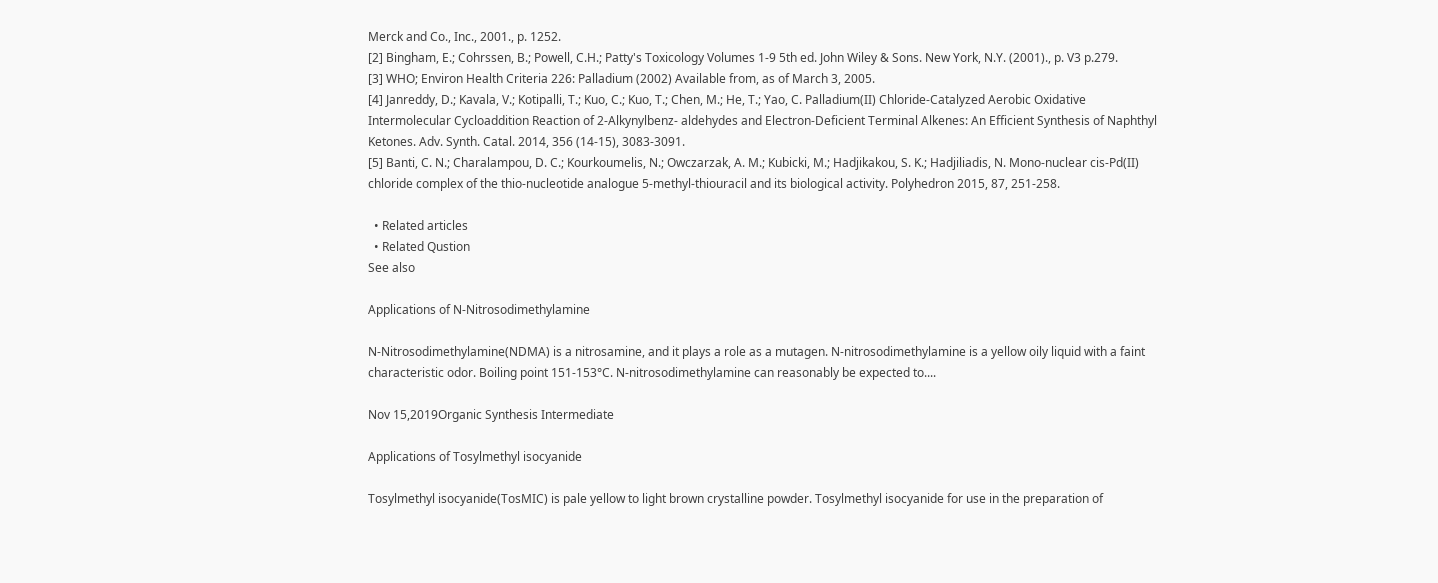Merck and Co., Inc., 2001., p. 1252.
[2] Bingham, E.; Cohrssen, B.; Powell, C.H.; Patty's Toxicology Volumes 1-9 5th ed. John Wiley & Sons. New York, N.Y. (2001)., p. V3 p.279.
[3] WHO; Environ Health Criteria 226: Palladium (2002) Available from, as of March 3, 2005.
[4] Janreddy, D.; Kavala, V.; Kotipalli, T.; Kuo, C.; Kuo, T.; Chen, M.; He, T.; Yao, C. Palladium(II) Chloride-Catalyzed Aerobic Oxidative Intermolecular Cycloaddition Reaction of 2-Alkynylbenz- aldehydes and Electron-Deficient Terminal Alkenes: An Efficient Synthesis of Naphthyl Ketones. Adv. Synth. Catal. 2014, 356 (14-15), 3083-3091.
[5] Banti, C. N.; Charalampou, D. C.; Kourkoumelis, N.; Owczarzak, A. M.; Kubicki, M.; Hadjikakou, S. K.; Hadjiliadis, N. Mono-nuclear cis-Pd(II) chloride complex of the thio-nucleotide analogue 5-methyl-thiouracil and its biological activity. Polyhedron 2015, 87, 251-258.

  • Related articles
  • Related Qustion
See also

Applications of N-Nitrosodimethylamine

N-Nitrosodimethylamine(NDMA) is a nitrosamine, and it plays a role as a mutagen. N-nitrosodimethylamine is a yellow oily liquid with a faint characteristic odor. Boiling point 151-153°C. N-nitrosodimethylamine can reasonably be expected to....

Nov 15,2019Organic Synthesis Intermediate

Applications of Tosylmethyl isocyanide

Tosylmethyl isocyanide(TosMIC) is pale yellow to light brown crystalline powder. Tosylmethyl isocyanide for use in the preparation of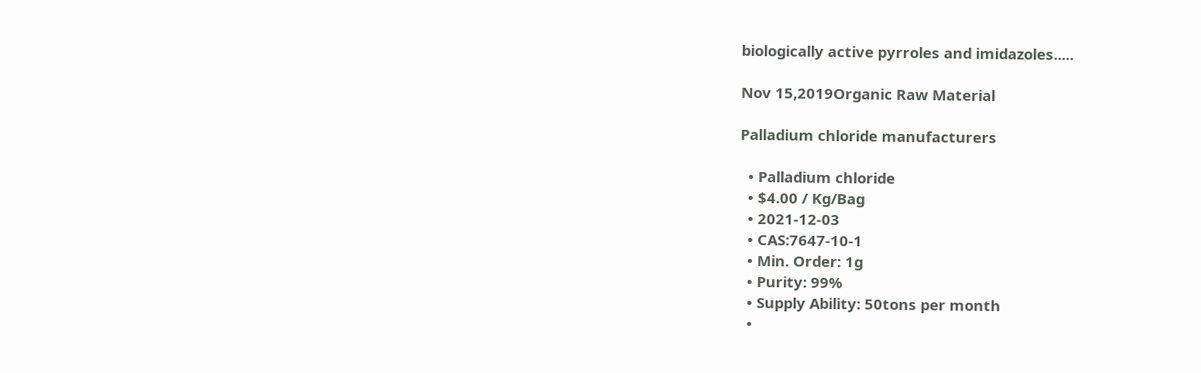biologically active pyrroles and imidazoles.....

Nov 15,2019Organic Raw Material

Palladium chloride manufacturers

  • Palladium chloride
  • $4.00 / Kg/Bag
  • 2021-12-03
  • CAS:7647-10-1
  • Min. Order: 1g
  • Purity: 99%
  • Supply Ability: 50tons per month
  •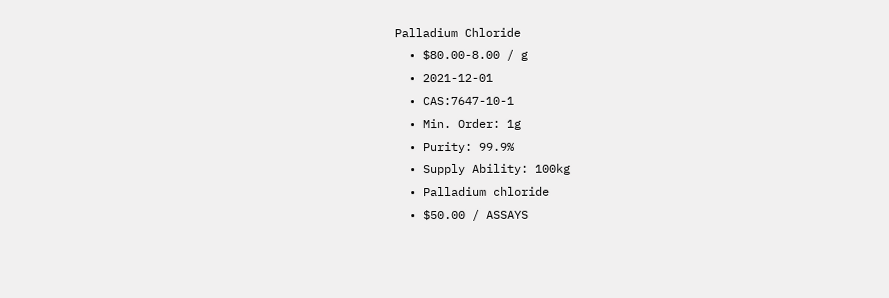Palladium Chloride
  • $80.00-8.00 / g
  • 2021-12-01
  • CAS:7647-10-1
  • Min. Order: 1g
  • Purity: 99.9%
  • Supply Ability: 100kg
  • Palladium chloride
  • $50.00 / ASSAYS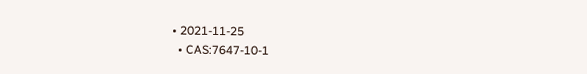• 2021-11-25
  • CAS:7647-10-1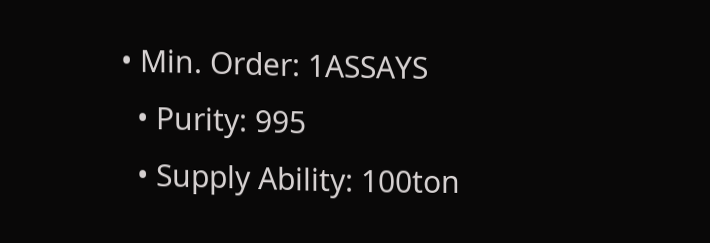• Min. Order: 1ASSAYS
  • Purity: 995
  • Supply Ability: 100ton